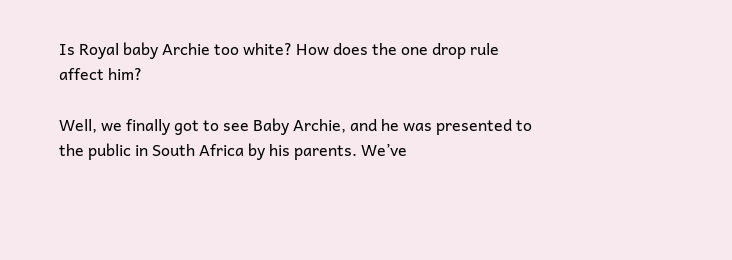Is Royal baby Archie too white? How does the one drop rule affect him?

Well, we finally got to see Baby Archie, and he was presented to the public in South Africa by his parents. We’ve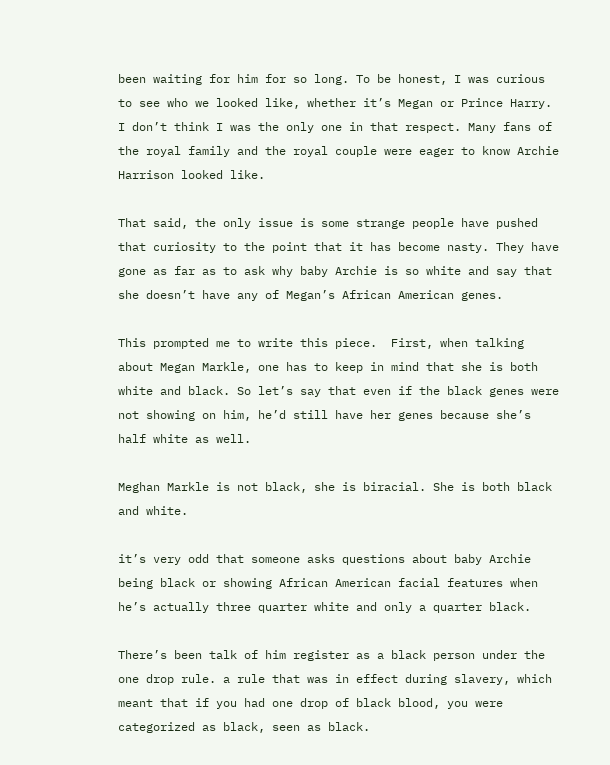been waiting for him for so long. To be honest, I was curious to see who we looked like, whether it’s Megan or Prince Harry. I don’t think I was the only one in that respect. Many fans of the royal family and the royal couple were eager to know Archie Harrison looked like.

That said, the only issue is some strange people have pushed that curiosity to the point that it has become nasty. They have gone as far as to ask why baby Archie is so white and say that she doesn’t have any of Megan’s African American genes.

This prompted me to write this piece.  First, when talking about Megan Markle, one has to keep in mind that she is both white and black. So let’s say that even if the black genes were not showing on him, he’d still have her genes because she’s half white as well.

Meghan Markle is not black, she is biracial. She is both black and white.

it’s very odd that someone asks questions about baby Archie being black or showing African American facial features when he’s actually three quarter white and only a quarter black.

There’s been talk of him register as a black person under the one drop rule. a rule that was in effect during slavery, which meant that if you had one drop of black blood, you were categorized as black, seen as black.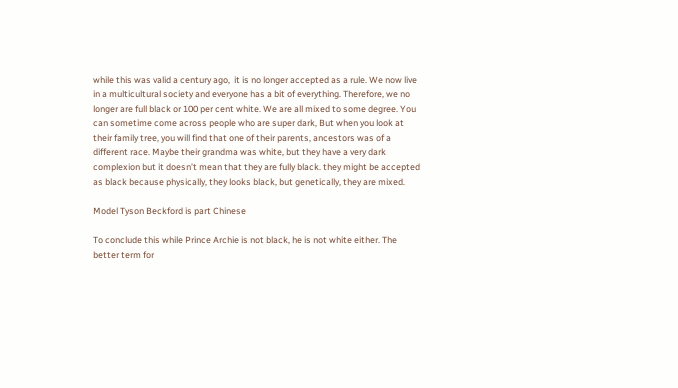while this was valid a century ago,  it is no longer accepted as a rule. We now live in a multicultural society and everyone has a bit of everything. Therefore, we no longer are full black or 100 per cent white. We are all mixed to some degree. You can sometime come across people who are super dark, But when you look at their family tree, you will find that one of their parents, ancestors was of a different race. Maybe their grandma was white, but they have a very dark complexion but it doesn’t mean that they are fully black. they might be accepted as black because physically, they looks black, but genetically, they are mixed.

Model Tyson Beckford is part Chinese

To conclude this while Prince Archie is not black, he is not white either. The better term for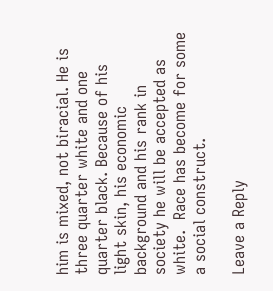him is mixed, not biracial. He is three quarter white and one quarter black. Because of his light skin, his economic background and his rank in society he will be accepted as white.  Race has become for some a social construct.

Leave a Reply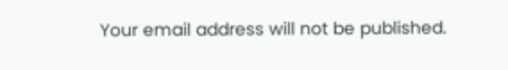Your email address will not be published.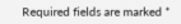Required fields are marked *